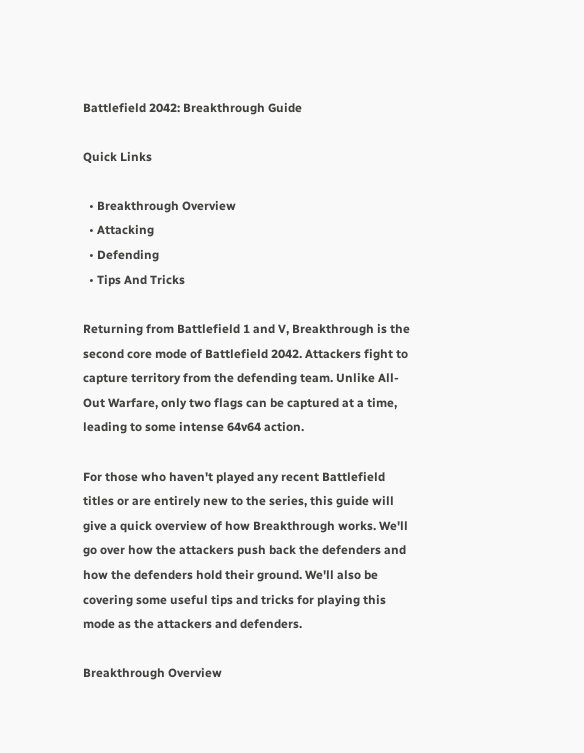Battlefield 2042: Breakthrough Guide

Quick Links

  • Breakthrough Overview
  • Attacking
  • Defending
  • Tips And Tricks

Returning from Battlefield 1 and V, Breakthrough is the second core mode of Battlefield 2042. Attackers fight to capture territory from the defending team. Unlike All-Out Warfare, only two flags can be captured at a time, leading to some intense 64v64 action.

For those who haven't played any recent Battlefield titles or are entirely new to the series, this guide will give a quick overview of how Breakthrough works. We'll go over how the attackers push back the defenders and how the defenders hold their ground. We'll also be covering some useful tips and tricks for playing this mode as the attackers and defenders.

Breakthrough Overview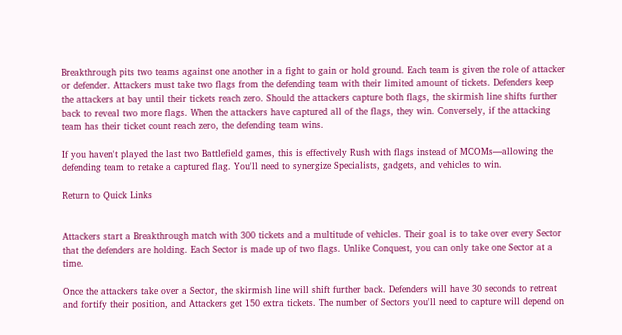Breakthrough pits two teams against one another in a fight to gain or hold ground. Each team is given the role of attacker or defender. Attackers must take two flags from the defending team with their limited amount of tickets. Defenders keep the attackers at bay until their tickets reach zero. Should the attackers capture both flags, the skirmish line shifts further back to reveal two more flags. When the attackers have captured all of the flags, they win. Conversely, if the attacking team has their ticket count reach zero, the defending team wins.

If you haven't played the last two Battlefield games, this is effectively Rush with flags instead of MCOMs—allowing the defending team to retake a captured flag. You'll need to synergize Specialists, gadgets, and vehicles to win.

Return to Quick Links


Attackers start a Breakthrough match with 300 tickets and a multitude of vehicles. Their goal is to take over every Sector that the defenders are holding. Each Sector is made up of two flags. Unlike Conquest, you can only take one Sector at a time.

Once the attackers take over a Sector, the skirmish line will shift further back. Defenders will have 30 seconds to retreat and fortify their position, and Attackers get 150 extra tickets. The number of Sectors you'll need to capture will depend on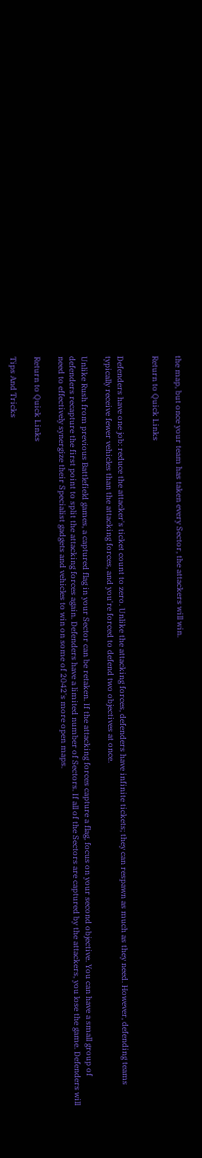the map, but once your team has taken every Sector, the attackers will win.

Return to Quick Links


Defenders have one job: reduce the attacker's ticket count to zero. Unlike the attacking forces, defenders have infinite tickets; they can respawn as much as they need. However, defending teams typically receive fewer vehicles than the attacking forces, and you're forced to defend two objectives at once.

Unlike Rush from previous Battlefield games, a captured flag in your Sector can be retaken. If the attacking forces capture a flag, focus on your second objective. You can have a small group of defenders recapture the first point to split the attacking forces again. Defenders have a limited number of Sectors. If all of the Sectors are captured by the attackers, you lose the game. Defenders will need to effectively synergize their Specialist gadgets and vehicles to win on some of 2042's more open maps.

Return to Quick Links

Tips And Tricks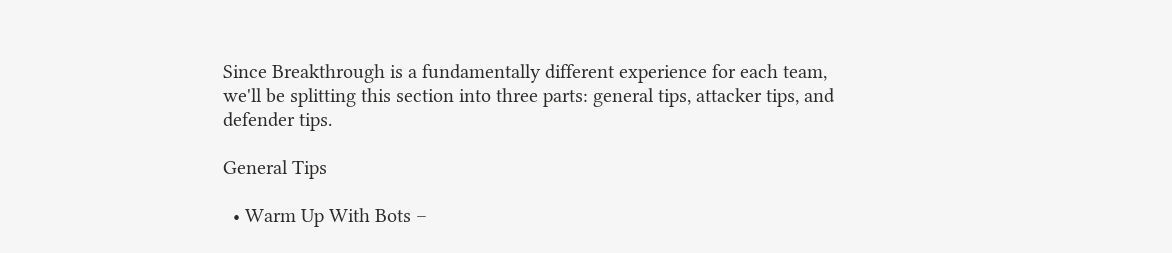Since Breakthrough is a fundamentally different experience for each team, we'll be splitting this section into three parts: general tips, attacker tips, and defender tips.

General Tips

  • Warm Up With Bots –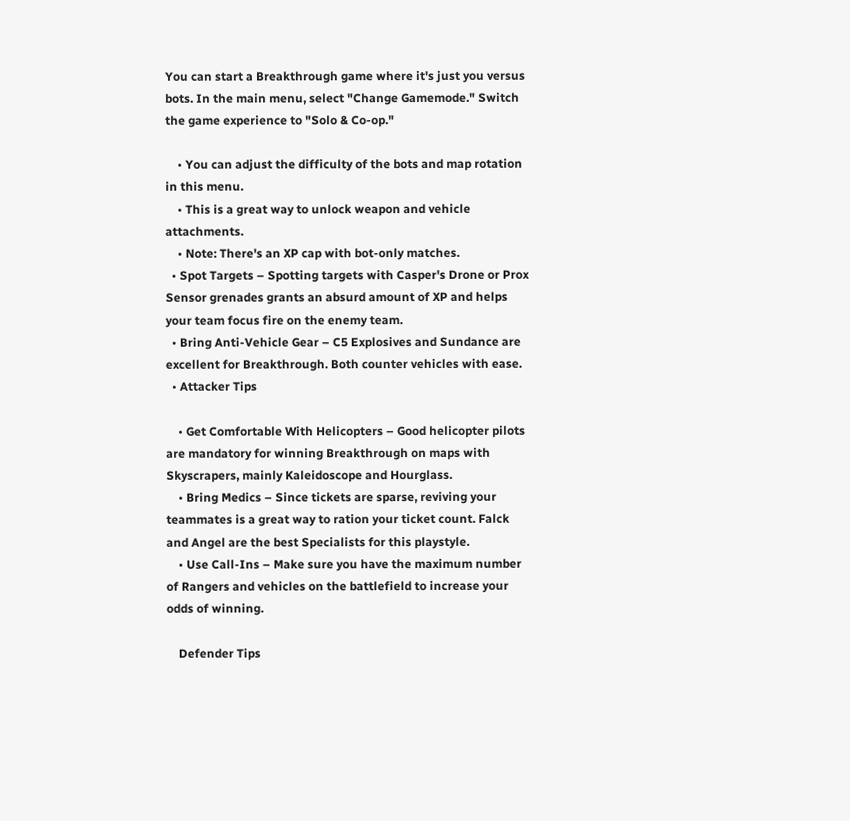You can start a Breakthrough game where it's just you versus bots. In the main menu, select "Change Gamemode." Switch the game experience to "Solo & Co-op."

    • You can adjust the difficulty of the bots and map rotation in this menu.
    • This is a great way to unlock weapon and vehicle attachments.
    • Note: There's an XP cap with bot-only matches.
  • Spot Targets – Spotting targets with Casper's Drone or Prox Sensor grenades grants an absurd amount of XP and helps your team focus fire on the enemy team.
  • Bring Anti-Vehicle Gear – C5 Explosives and Sundance are excellent for Breakthrough. Both counter vehicles with ease.
  • Attacker Tips

    • Get Comfortable With Helicopters – Good helicopter pilots are mandatory for winning Breakthrough on maps with Skyscrapers, mainly Kaleidoscope and Hourglass.
    • Bring Medics – Since tickets are sparse, reviving your teammates is a great way to ration your ticket count. Falck and Angel are the best Specialists for this playstyle.
    • Use Call-Ins – Make sure you have the maximum number of Rangers and vehicles on the battlefield to increase your odds of winning.

    Defender Tips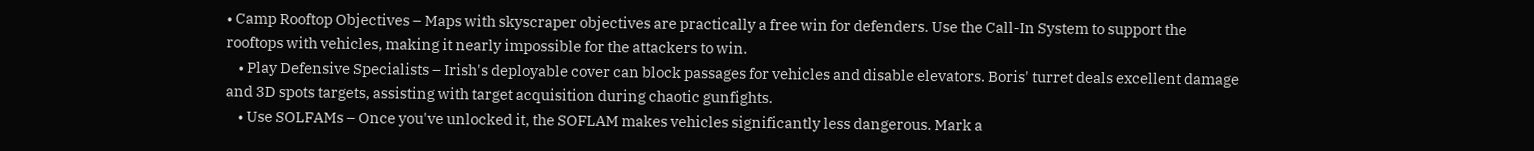• Camp Rooftop Objectives – Maps with skyscraper objectives are practically a free win for defenders. Use the Call-In System to support the rooftops with vehicles, making it nearly impossible for the attackers to win.
    • Play Defensive Specialists – Irish's deployable cover can block passages for vehicles and disable elevators. Boris' turret deals excellent damage and 3D spots targets, assisting with target acquisition during chaotic gunfights.
    • Use SOLFAMs – Once you've unlocked it, the SOFLAM makes vehicles significantly less dangerous. Mark a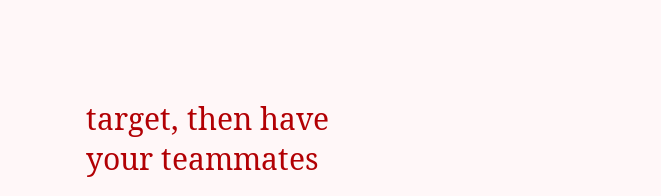target, then have your teammates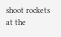shoot rockets at the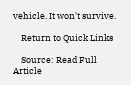vehicle. It won't survive.

    Return to Quick Links

    Source: Read Full Article